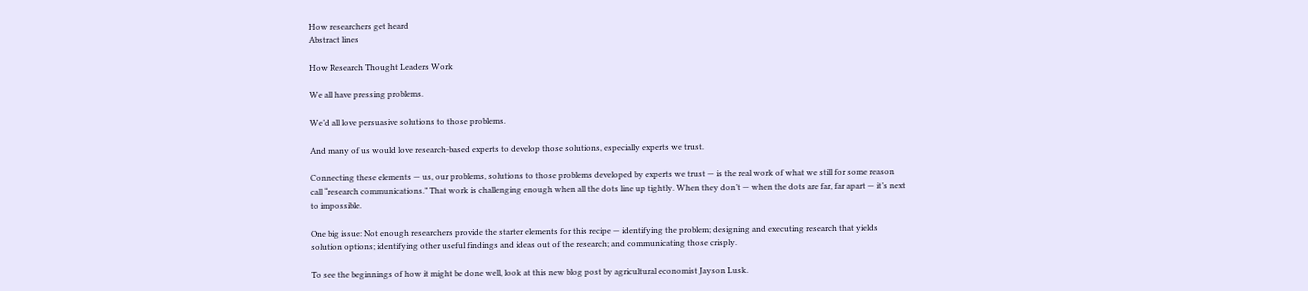How researchers get heard
Abstract lines

How Research Thought Leaders Work

We all have pressing problems.

We’d all love persuasive solutions to those problems.

And many of us would love research-based experts to develop those solutions, especially experts we trust.

Connecting these elements — us, our problems, solutions to those problems developed by experts we trust — is the real work of what we still for some reason call “research communications.” That work is challenging enough when all the dots line up tightly. When they don’t — when the dots are far, far apart — it’s next to impossible.

One big issue: Not enough researchers provide the starter elements for this recipe — identifying the problem; designing and executing research that yields solution options; identifying other useful findings and ideas out of the research; and communicating those crisply.

To see the beginnings of how it might be done well, look at this new blog post by agricultural economist Jayson Lusk.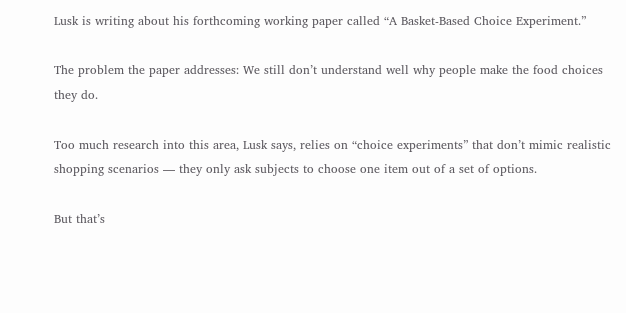Lusk is writing about his forthcoming working paper called “A Basket-Based Choice Experiment.”

The problem the paper addresses: We still don’t understand well why people make the food choices they do.

Too much research into this area, Lusk says, relies on “choice experiments” that don’t mimic realistic shopping scenarios — they only ask subjects to choose one item out of a set of options.

But that’s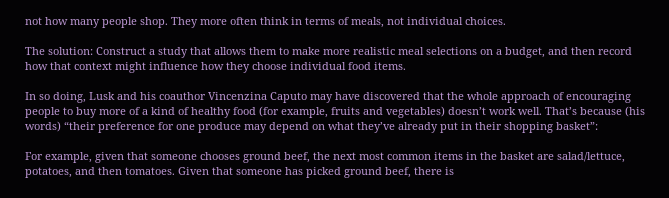not how many people shop. They more often think in terms of meals, not individual choices.

The solution: Construct a study that allows them to make more realistic meal selections on a budget, and then record how that context might influence how they choose individual food items.

In so doing, Lusk and his coauthor Vincenzina Caputo may have discovered that the whole approach of encouraging people to buy more of a kind of healthy food (for example, fruits and vegetables) doesn’t work well. That’s because (his words) “their preference for one produce may depend on what they’ve already put in their shopping basket”:

For example, given that someone chooses ground beef, the next most common items in the basket are salad/lettuce, potatoes, and then tomatoes. Given that someone has picked ground beef, there is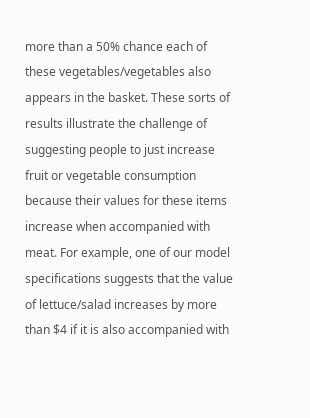more than a 50% chance each of these vegetables/vegetables also appears in the basket. These sorts of results illustrate the challenge of suggesting people to just increase fruit or vegetable consumption because their values for these items increase when accompanied with meat. For example, one of our model specifications suggests that the value of lettuce/salad increases by more than $4 if it is also accompanied with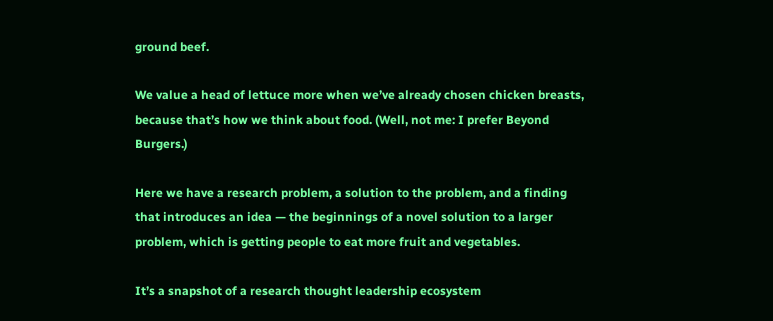ground beef.

We value a head of lettuce more when we’ve already chosen chicken breasts, because that’s how we think about food. (Well, not me: I prefer Beyond Burgers.)

Here we have a research problem, a solution to the problem, and a finding that introduces an idea — the beginnings of a novel solution to a larger problem, which is getting people to eat more fruit and vegetables.

It’s a snapshot of a research thought leadership ecosystem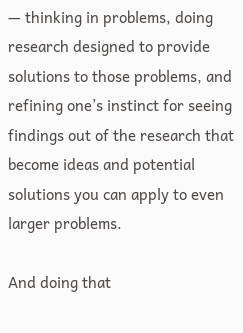— thinking in problems, doing research designed to provide solutions to those problems, and refining one’s instinct for seeing findings out of the research that become ideas and potential solutions you can apply to even larger problems.

And doing that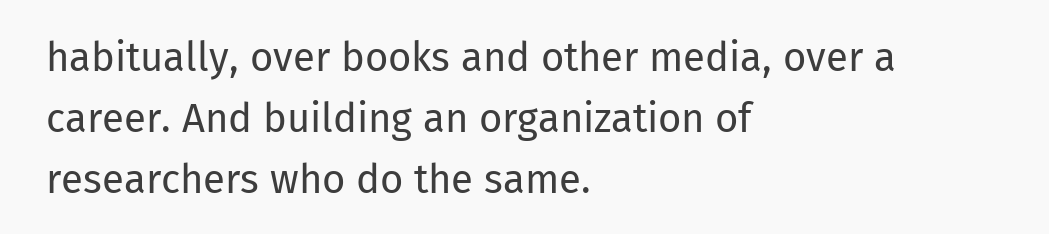habitually, over books and other media, over a career. And building an organization of researchers who do the same.